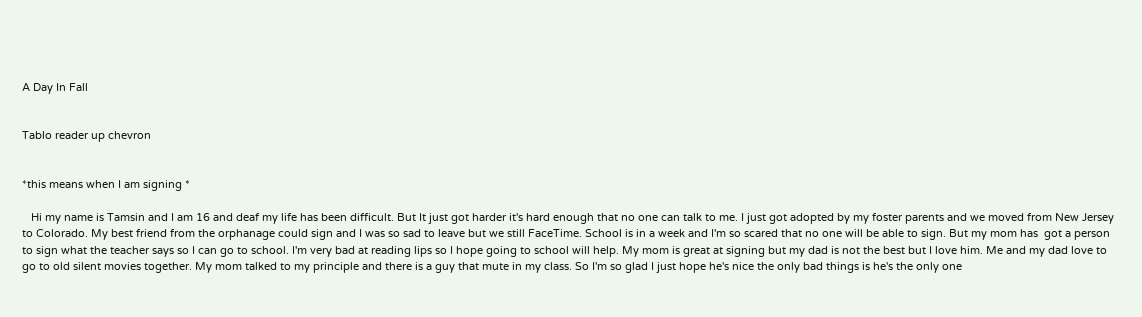A Day In Fall


Tablo reader up chevron


*this means when I am signing *

   Hi my name is Tamsin and I am 16 and deaf my life has been difficult. But It just got harder it's hard enough that no one can talk to me. I just got adopted by my foster parents and we moved from New Jersey to Colorado. My best friend from the orphanage could sign and I was so sad to leave but we still FaceTime. School is in a week and I'm so scared that no one will be able to sign. But my mom has  got a person to sign what the teacher says so I can go to school. I'm very bad at reading lips so I hope going to school will help. My mom is great at signing but my dad is not the best but I love him. Me and my dad love to go to old silent movies together. My mom talked to my principle and there is a guy that mute in my class. So I'm so glad I just hope he's nice the only bad things is he's the only one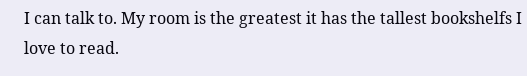I can talk to. My room is the greatest it has the tallest bookshelfs I love to read.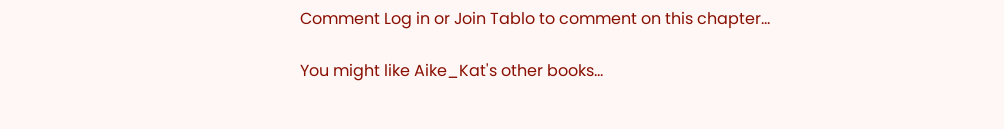Comment Log in or Join Tablo to comment on this chapter...

You might like Aike_Kat's other books...